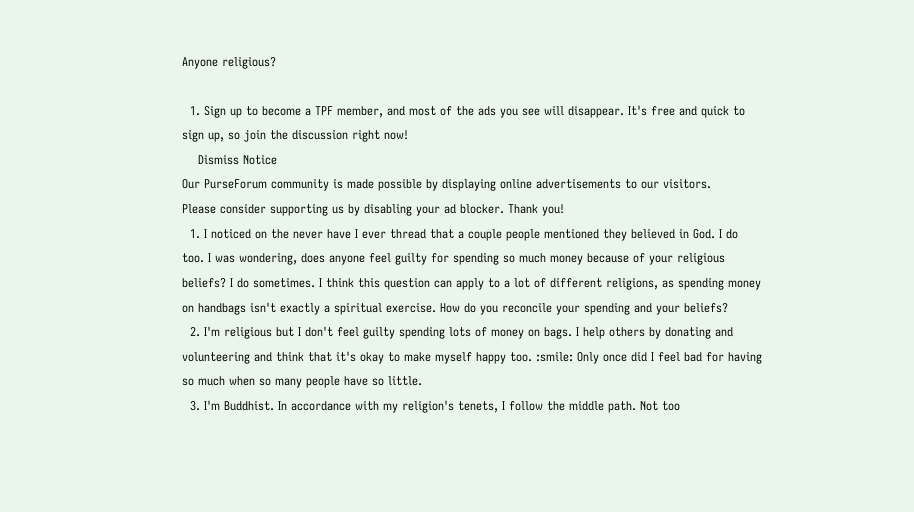Anyone religious?

  1. Sign up to become a TPF member, and most of the ads you see will disappear. It's free and quick to sign up, so join the discussion right now!
    Dismiss Notice
Our PurseForum community is made possible by displaying online advertisements to our visitors.
Please consider supporting us by disabling your ad blocker. Thank you!
  1. I noticed on the never have I ever thread that a couple people mentioned they believed in God. I do too. I was wondering, does anyone feel guilty for spending so much money because of your religious beliefs? I do sometimes. I think this question can apply to a lot of different religions, as spending money on handbags isn't exactly a spiritual exercise. How do you reconcile your spending and your beliefs?
  2. I'm religious but I don't feel guilty spending lots of money on bags. I help others by donating and volunteering and think that it's okay to make myself happy too. :smile: Only once did I feel bad for having so much when so many people have so little.
  3. I'm Buddhist. In accordance with my religion's tenets, I follow the middle path. Not too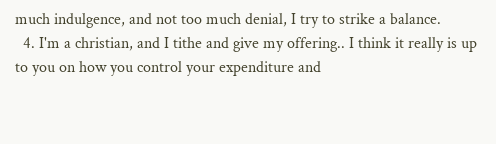much indulgence, and not too much denial, I try to strike a balance.
  4. I'm a christian, and I tithe and give my offering.. I think it really is up to you on how you control your expenditure and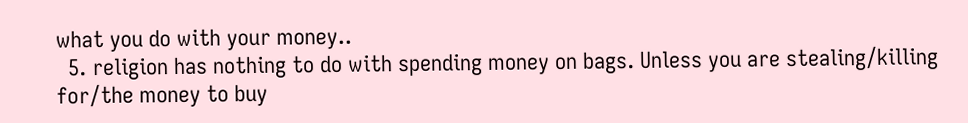what you do with your money..
  5. religion has nothing to do with spending money on bags. Unless you are stealing/killing for/the money to buy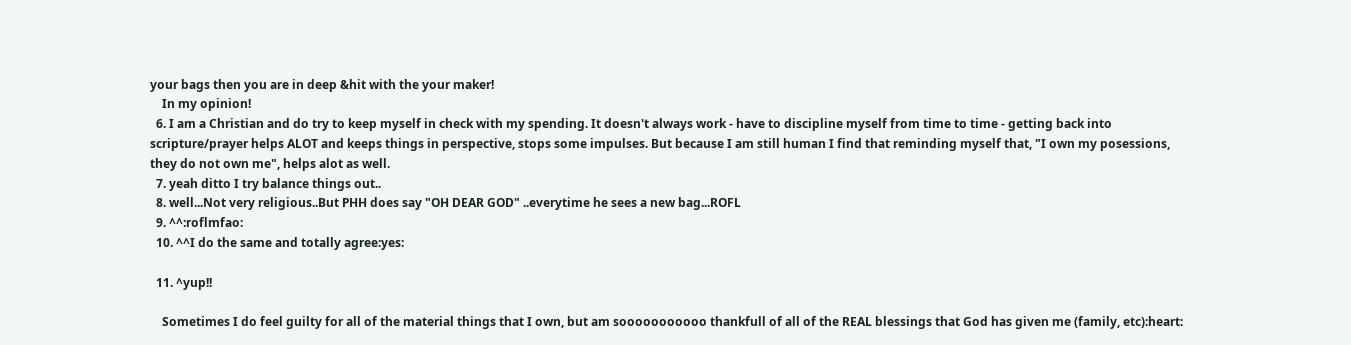your bags then you are in deep &hit with the your maker!
    In my opinion!
  6. I am a Christian and do try to keep myself in check with my spending. It doesn't always work - have to discipline myself from time to time - getting back into scripture/prayer helps ALOT and keeps things in perspective, stops some impulses. But because I am still human I find that reminding myself that, "I own my posessions, they do not own me", helps alot as well.
  7. yeah ditto I try balance things out..
  8. well...Not very religious..But PHH does say "OH DEAR GOD" ..everytime he sees a new bag...ROFL
  9. ^^:roflmfao:
  10. ^^I do the same and totally agree:yes:

  11. ^yup!!

    Sometimes I do feel guilty for all of the material things that I own, but am sooooooooooo thankfull of all of the REAL blessings that God has given me (family, etc):heart: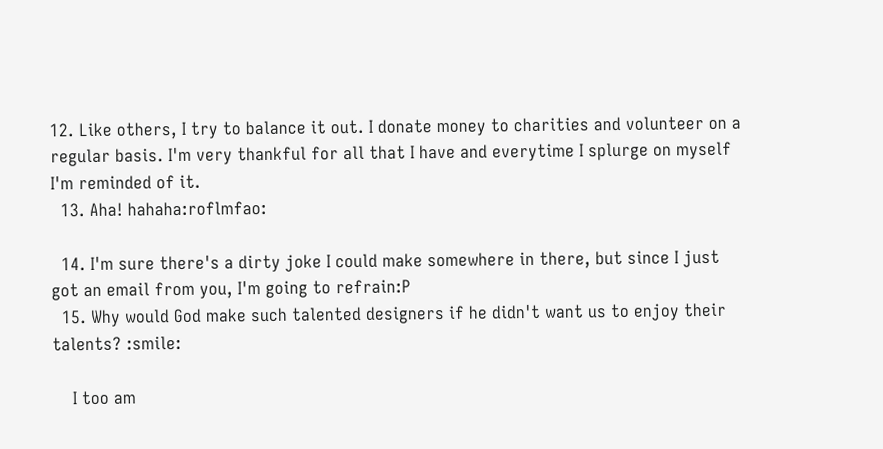12. Like others, I try to balance it out. I donate money to charities and volunteer on a regular basis. I'm very thankful for all that I have and everytime I splurge on myself I'm reminded of it.
  13. Aha! hahaha:roflmfao:

  14. I'm sure there's a dirty joke I could make somewhere in there, but since I just got an email from you, I'm going to refrain:P
  15. Why would God make such talented designers if he didn't want us to enjoy their talents? :smile:

    I too am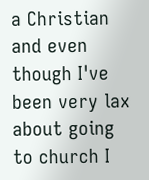a Christian and even though I've been very lax about going to church I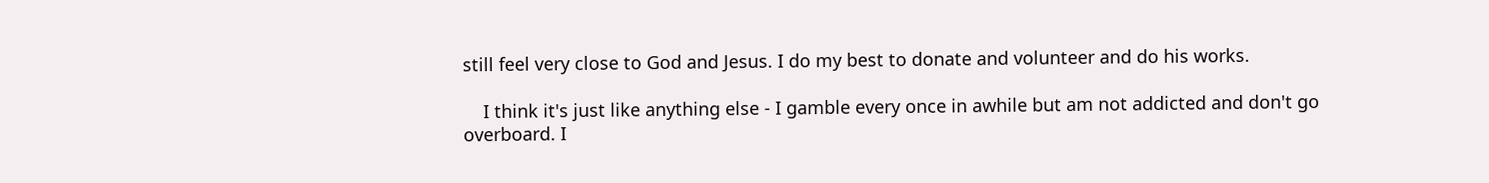still feel very close to God and Jesus. I do my best to donate and volunteer and do his works.

    I think it's just like anything else - I gamble every once in awhile but am not addicted and don't go overboard. I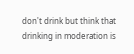don't drink but think that drinking in moderation is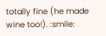totally fine (he made wine too!). :smile: